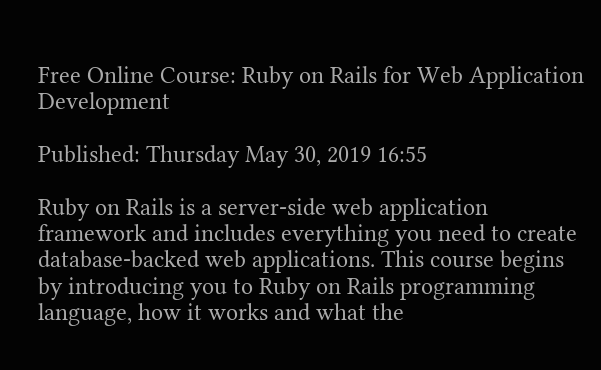Free Online Course: Ruby on Rails for Web Application Development

Published: Thursday May 30, 2019 16:55

Ruby on Rails is a server-side web application framework and includes everything you need to create database-backed web applications. This course begins by introducing you to Ruby on Rails programming language, how it works and what the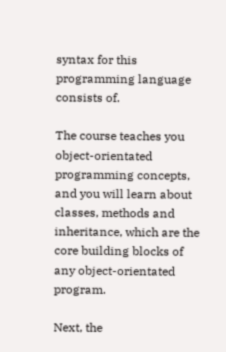syntax for this programming language consists of.

The course teaches you object-orientated programming concepts, and you will learn about classes, methods and inheritance, which are the core building blocks of any object-orientated program.

Next, the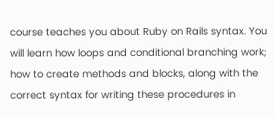course teaches you about Ruby on Rails syntax. You will learn how loops and conditional branching work; how to create methods and blocks, along with the correct syntax for writing these procedures in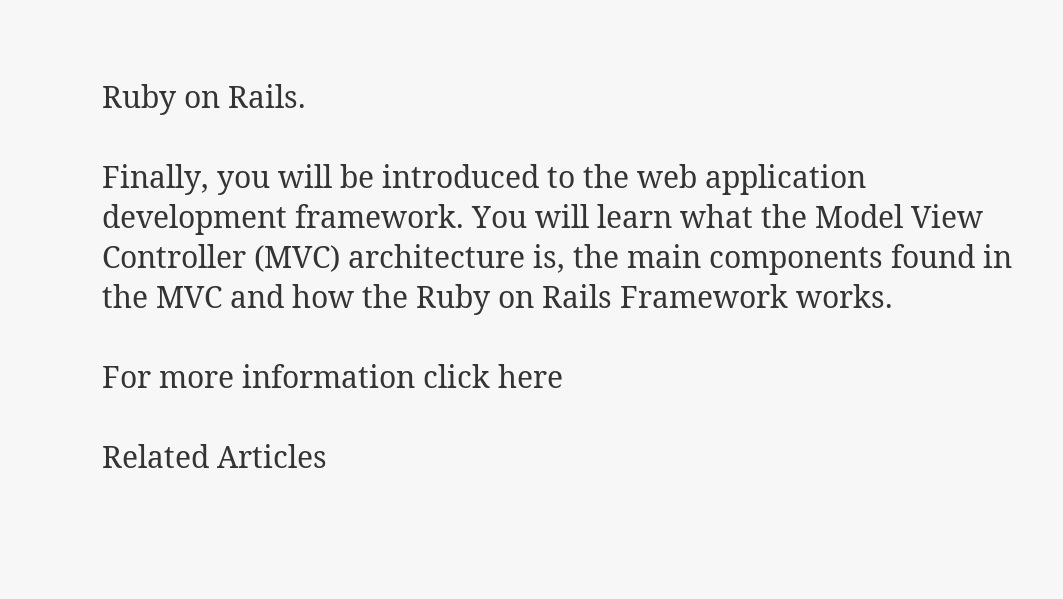Ruby on Rails.

Finally, you will be introduced to the web application development framework. You will learn what the Model View Controller (MVC) architecture is, the main components found in the MVC and how the Ruby on Rails Framework works.

For more information click here

Related Articles